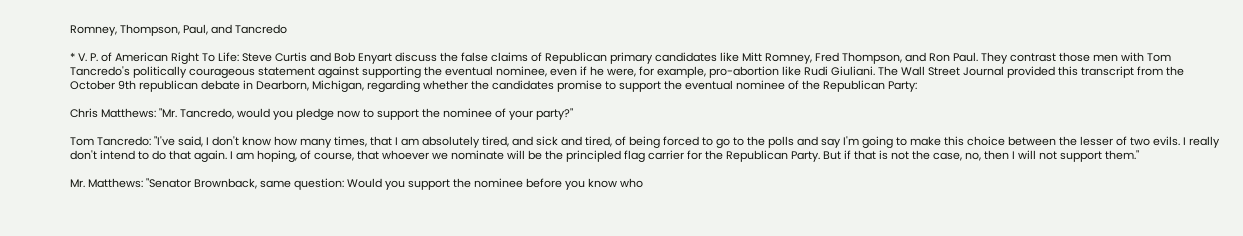Romney, Thompson, Paul, and Tancredo

* V. P. of American Right To Life: Steve Curtis and Bob Enyart discuss the false claims of Republican primary candidates like Mitt Romney, Fred Thompson, and Ron Paul. They contrast those men with Tom Tancredo's politically courageous statement against supporting the eventual nominee, even if he were, for example, pro-abortion like Rudi Giuliani. The Wall Street Journal provided this transcript from the October 9th republican debate in Dearborn, Michigan, regarding whether the candidates promise to support the eventual nominee of the Republican Party:

Chris Matthews: "Mr. Tancredo, would you pledge now to support the nominee of your party?"

Tom Tancredo: "I've said, I don't know how many times, that I am absolutely tired, and sick and tired, of being forced to go to the polls and say I'm going to make this choice between the lesser of two evils. I really don't intend to do that again. I am hoping, of course, that whoever we nominate will be the principled flag carrier for the Republican Party. But if that is not the case, no, then I will not support them."

Mr. Matthews: "Senator Brownback, same question: Would you support the nominee before you know who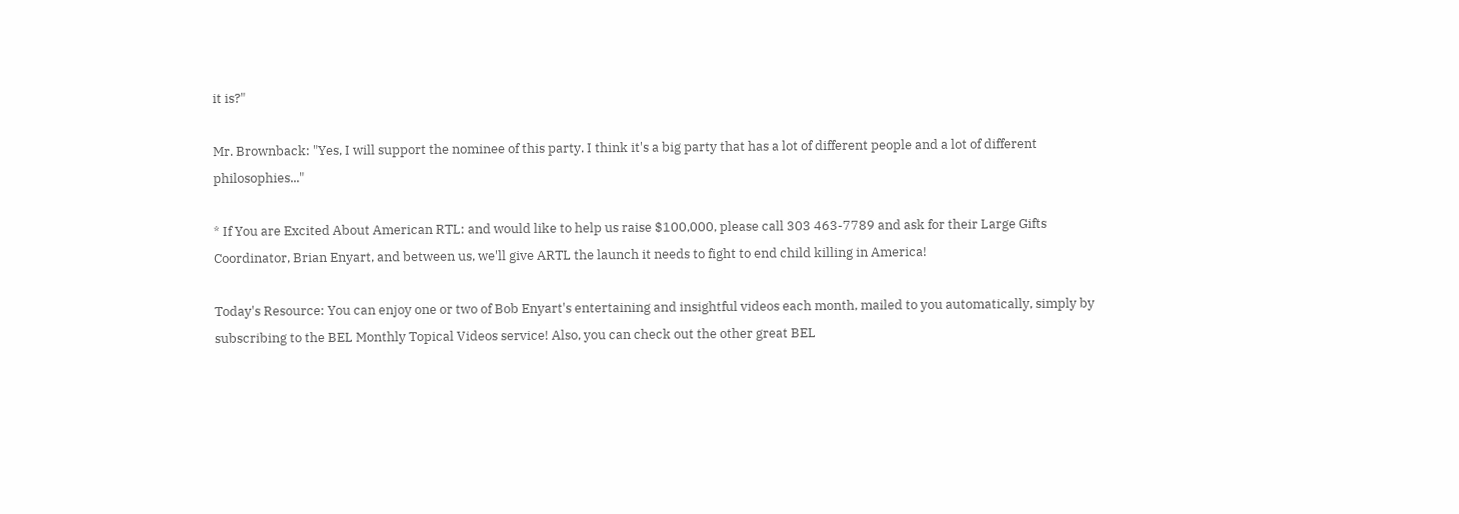it is?"

Mr. Brownback: "Yes, I will support the nominee of this party. I think it's a big party that has a lot of different people and a lot of different philosophies..."

* If You are Excited About American RTL: and would like to help us raise $100,000, please call 303 463-7789 and ask for their Large Gifts Coordinator, Brian Enyart, and between us, we'll give ARTL the launch it needs to fight to end child killing in America!

Today's Resource: You can enjoy one or two of Bob Enyart's entertaining and insightful videos each month, mailed to you automatically, simply by subscribing to the BEL Monthly Topical Videos service! Also, you can check out the other great BEL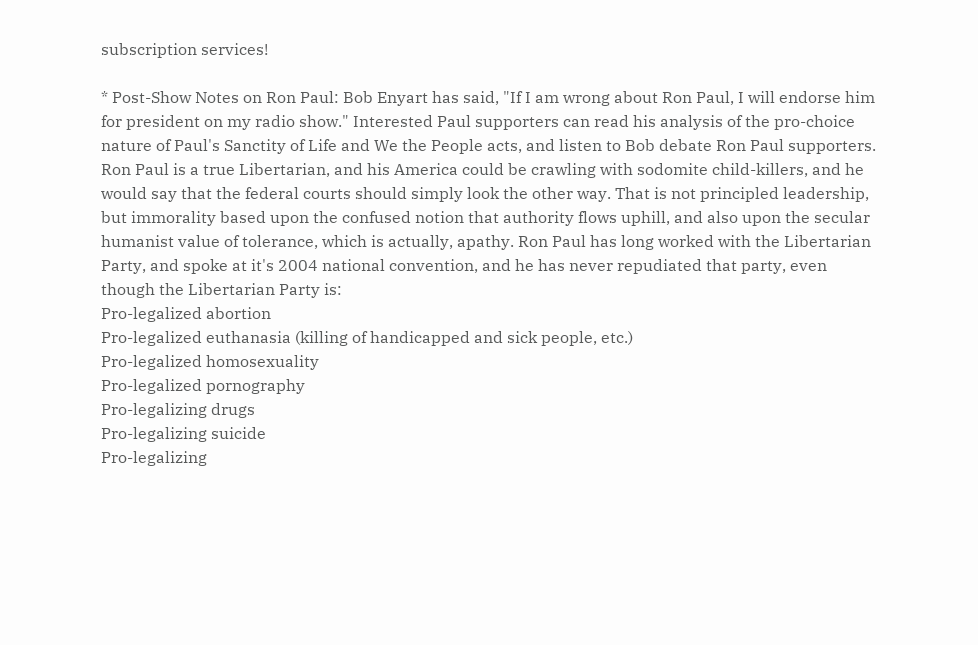subscription services!

* Post-Show Notes on Ron Paul: Bob Enyart has said, "If I am wrong about Ron Paul, I will endorse him for president on my radio show." Interested Paul supporters can read his analysis of the pro-choice nature of Paul's Sanctity of Life and We the People acts, and listen to Bob debate Ron Paul supporters. Ron Paul is a true Libertarian, and his America could be crawling with sodomite child-killers, and he would say that the federal courts should simply look the other way. That is not principled leadership, but immorality based upon the confused notion that authority flows uphill, and also upon the secular humanist value of tolerance, which is actually, apathy. Ron Paul has long worked with the Libertarian Party, and spoke at it's 2004 national convention, and he has never repudiated that party, even though the Libertarian Party is:
Pro-legalized abortion
Pro-legalized euthanasia (killing of handicapped and sick people, etc.)
Pro-legalized homosexuality
Pro-legalized pornography
Pro-legalizing drugs
Pro-legalizing suicide
Pro-legalizing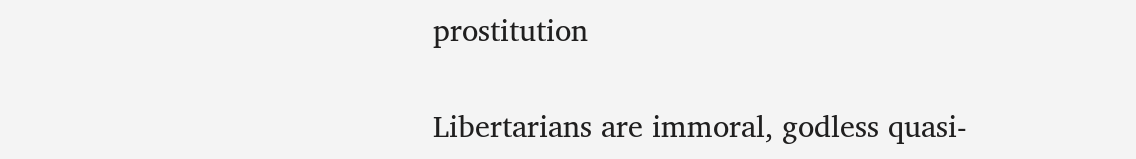prostitution

Libertarians are immoral, godless quasi-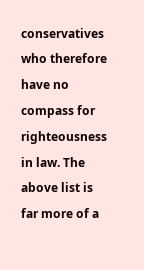conservatives who therefore have no compass for righteousness in law. The above list is far more of a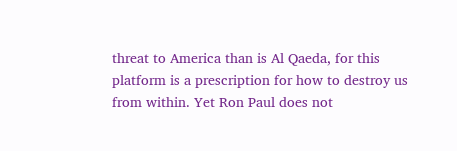threat to America than is Al Qaeda, for this platform is a prescription for how to destroy us from within. Yet Ron Paul does not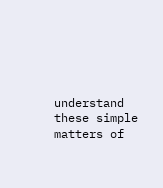understand these simple matters of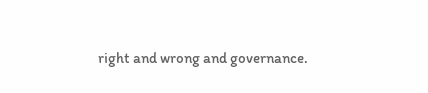right and wrong and governance.